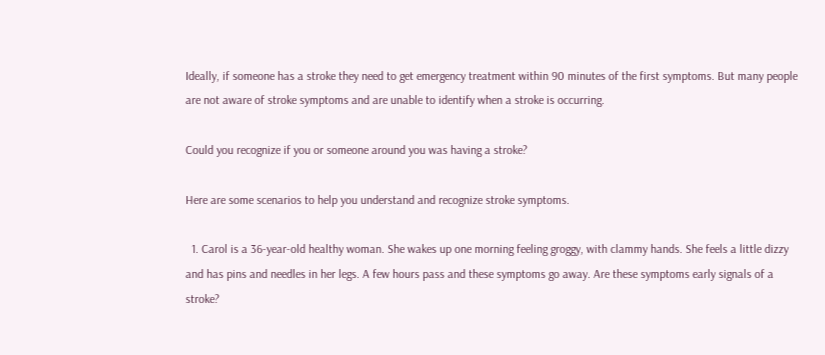Ideally, if someone has a stroke they need to get emergency treatment within 90 minutes of the first symptoms. But many people are not aware of stroke symptoms and are unable to identify when a stroke is occurring.

Could you recognize if you or someone around you was having a stroke?

Here are some scenarios to help you understand and recognize stroke symptoms.

  1. Carol is a 36-year-old healthy woman. She wakes up one morning feeling groggy, with clammy hands. She feels a little dizzy and has pins and needles in her legs. A few hours pass and these symptoms go away. Are these symptoms early signals of a stroke?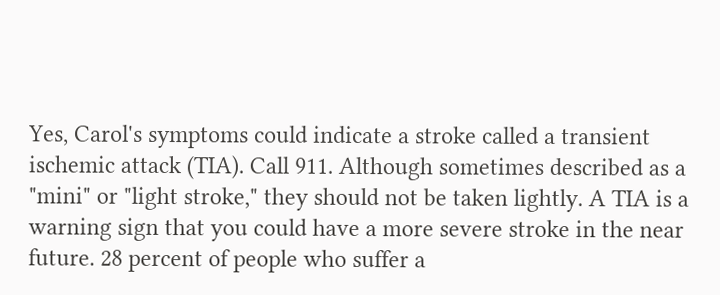Yes, Carol's symptoms could indicate a stroke called a transient ischemic attack (TIA). Call 911. Although sometimes described as a "mini" or "light stroke," they should not be taken lightly. A TIA is a warning sign that you could have a more severe stroke in the near future. 28 percent of people who suffer a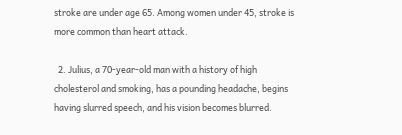stroke are under age 65. Among women under 45, stroke is more common than heart attack.

  2. Julius, a 70-year-old man with a history of high cholesterol and smoking, has a pounding headache, begins having slurred speech, and his vision becomes blurred.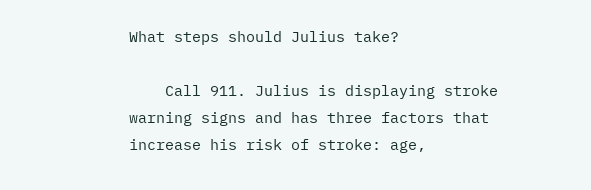What steps should Julius take?

    Call 911. Julius is displaying stroke warning signs and has three factors that increase his risk of stroke: age,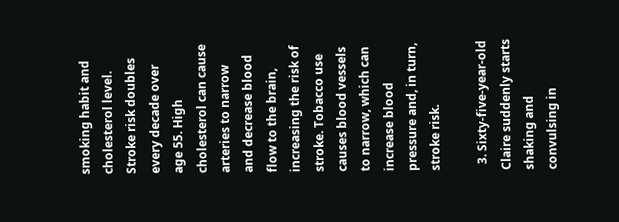smoking habit and cholesterol level. Stroke risk doubles every decade over age 55. High cholesterol can cause arteries to narrow and decrease blood flow to the brain, increasing the risk of stroke. Tobacco use causes blood vessels to narrow, which can increase blood pressure and, in turn, stroke risk.

  3. Sixty-five-year-old Claire suddenly starts shaking and convulsing in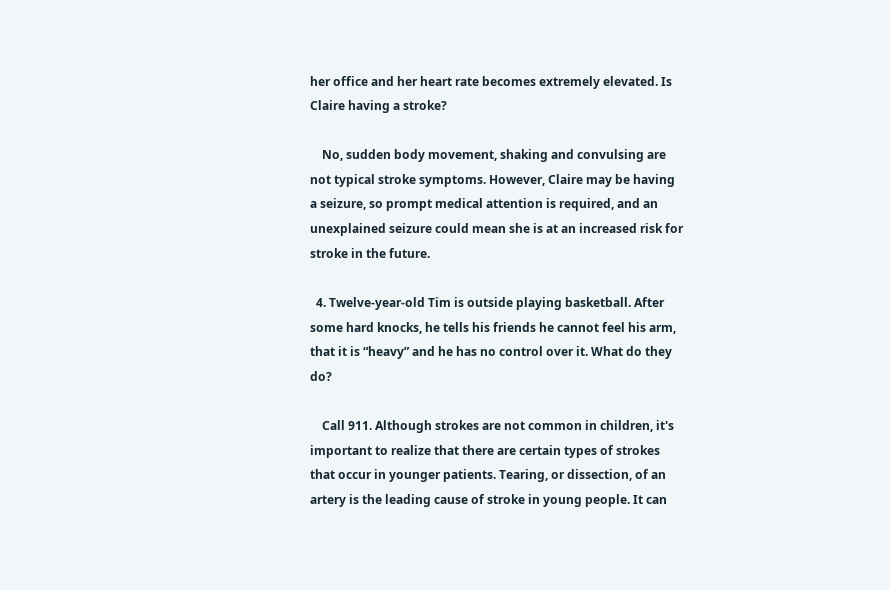her office and her heart rate becomes extremely elevated. Is Claire having a stroke?

    No, sudden body movement, shaking and convulsing are not typical stroke symptoms. However, Claire may be having a seizure, so prompt medical attention is required, and an unexplained seizure could mean she is at an increased risk for stroke in the future.

  4. Twelve-year-old Tim is outside playing basketball. After some hard knocks, he tells his friends he cannot feel his arm, that it is “heavy” and he has no control over it. What do they do?

    Call 911. Although strokes are not common in children, it's important to realize that there are certain types of strokes that occur in younger patients. Tearing, or dissection, of an artery is the leading cause of stroke in young people. It can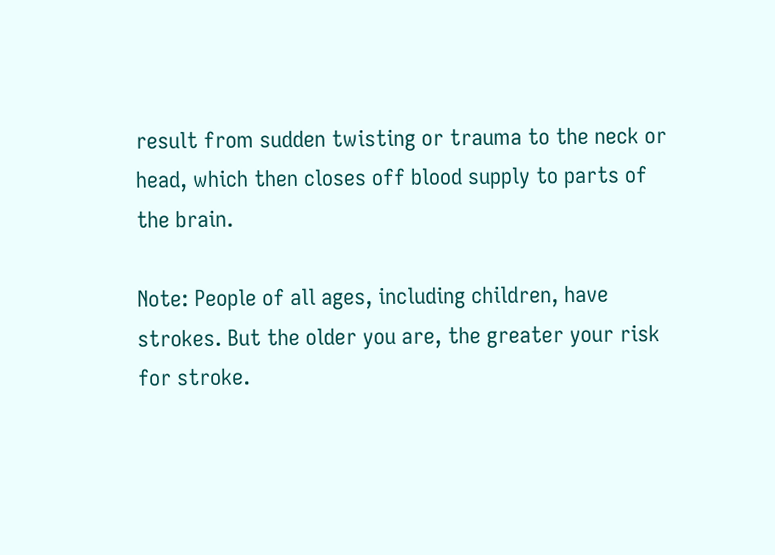result from sudden twisting or trauma to the neck or head, which then closes off blood supply to parts of the brain.

Note: People of all ages, including children, have strokes. But the older you are, the greater your risk for stroke.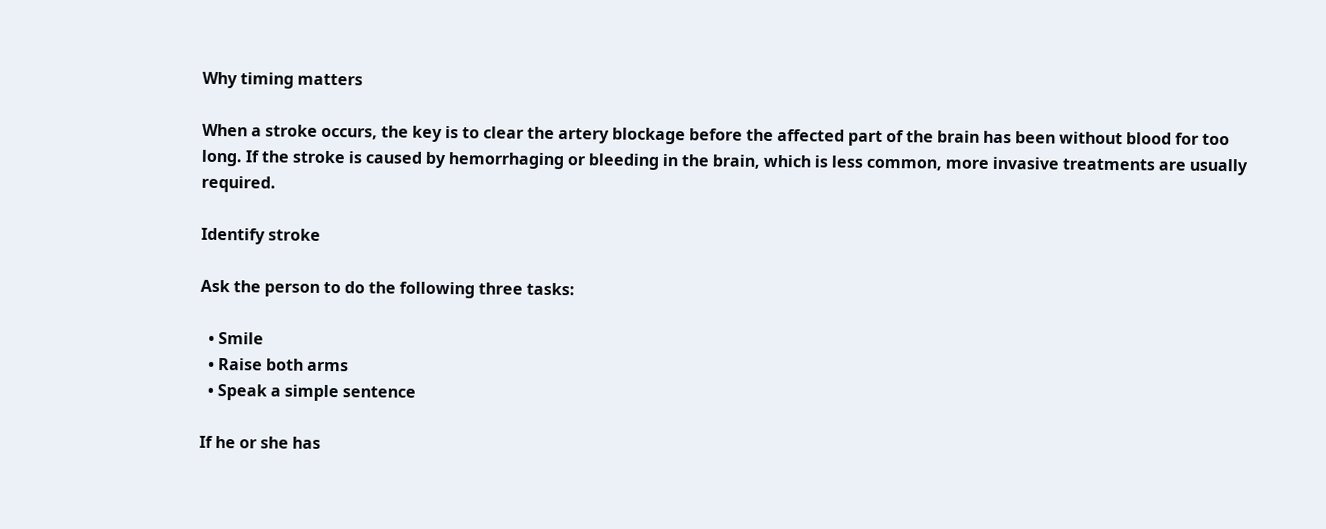Why timing matters

When a stroke occurs, the key is to clear the artery blockage before the affected part of the brain has been without blood for too long. If the stroke is caused by hemorrhaging or bleeding in the brain, which is less common, more invasive treatments are usually required.

Identify stroke

Ask the person to do the following three tasks:

  • Smile
  • Raise both arms
  • Speak a simple sentence

If he or she has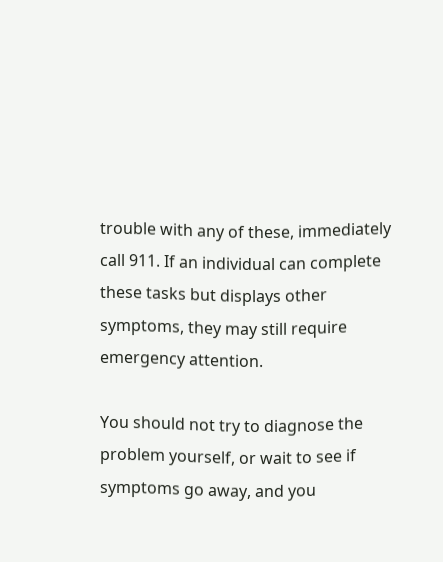trouble with any of these, immediately call 911. If an individual can complete these tasks but displays other symptoms, they may still require emergency attention.

You should not try to diagnose the problem yourself, or wait to see if symptoms go away, and you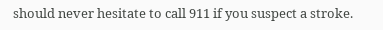should never hesitate to call 911 if you suspect a stroke.